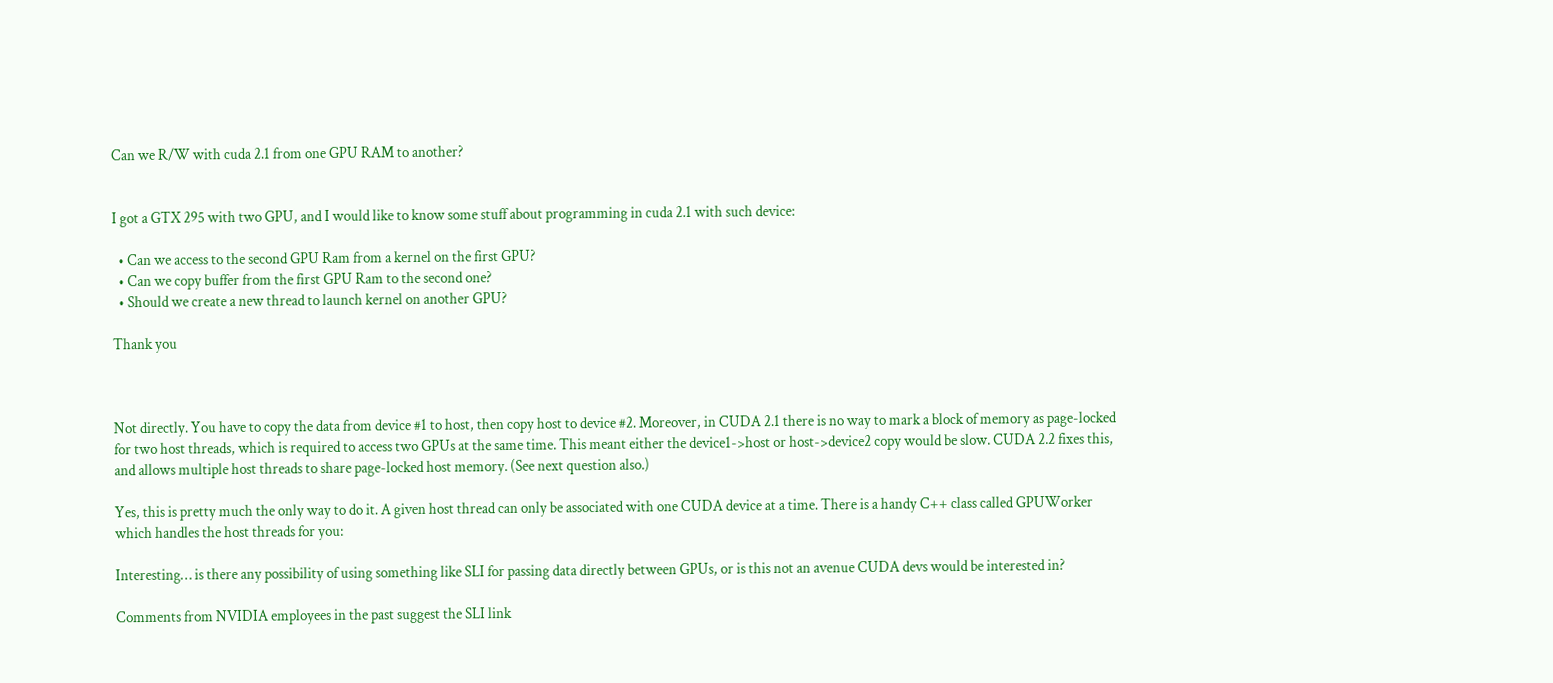Can we R/W with cuda 2.1 from one GPU RAM to another?


I got a GTX 295 with two GPU, and I would like to know some stuff about programming in cuda 2.1 with such device:

  • Can we access to the second GPU Ram from a kernel on the first GPU?
  • Can we copy buffer from the first GPU Ram to the second one?
  • Should we create a new thread to launch kernel on another GPU?

Thank you



Not directly. You have to copy the data from device #1 to host, then copy host to device #2. Moreover, in CUDA 2.1 there is no way to mark a block of memory as page-locked for two host threads, which is required to access two GPUs at the same time. This meant either the device1->host or host->device2 copy would be slow. CUDA 2.2 fixes this, and allows multiple host threads to share page-locked host memory. (See next question also.)

Yes, this is pretty much the only way to do it. A given host thread can only be associated with one CUDA device at a time. There is a handy C++ class called GPUWorker which handles the host threads for you:

Interesting… is there any possibility of using something like SLI for passing data directly between GPUs, or is this not an avenue CUDA devs would be interested in?

Comments from NVIDIA employees in the past suggest the SLI link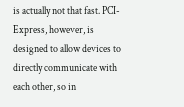is actually not that fast. PCI-Express, however, is designed to allow devices to directly communicate with each other, so in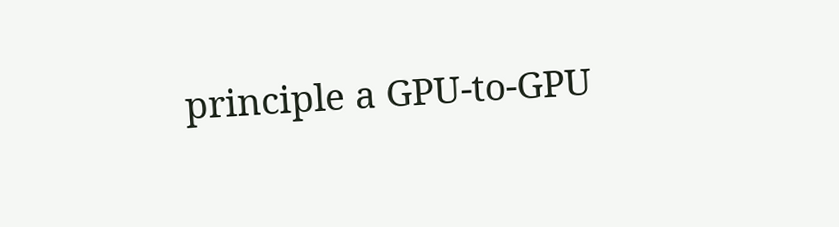principle a GPU-to-GPU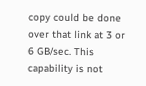copy could be done over that link at 3 or 6 GB/sec. This capability is not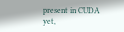present in CUDA yet,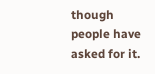though people have asked for it.